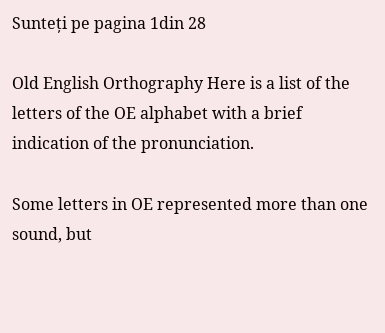Sunteți pe pagina 1din 28

Old English Orthography Here is a list of the letters of the OE alphabet with a brief indication of the pronunciation.

Some letters in OE represented more than one sound, but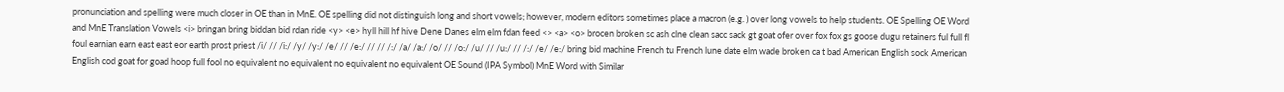pronunciation and spelling were much closer in OE than in MnE. OE spelling did not distinguish long and short vowels; however, modern editors sometimes place a macron (e.g. ) over long vowels to help students. OE Spelling OE Word and MnE Translation Vowels <i> bringan bring biddan bid rdan ride <y> <e> hyll hill hf hive Dene Danes elm elm fdan feed <> <a> <o> brocen broken sc ash clne clean sacc sack gt goat ofer over fox fox gs goose dugu retainers ful full fl foul earnian earn east east eor earth prost priest /i/ // /i:/ /y/ /y:/ /e/ // /e:/ // // /:/ /a/ /a:/ /o/ // /o:/ /u/ // /u:/ // /:/ /e/ /e:/ bring bid machine French tu French lune date elm wade broken ca t bad American English sock American English cod goat for goad hoop full fool no equivalent no equivalent no equivalent no equivalent OE Sound (IPA Symbol) MnE Word with Similar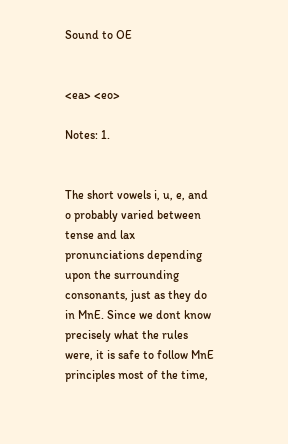Sound to OE


<ea> <eo>

Notes: 1.


The short vowels i, u, e, and o probably varied between tense and lax pronunciations depending upon the surrounding consonants, just as they do in MnE. Since we dont know precisely what the rules were, it is safe to follow MnE principles most of the time,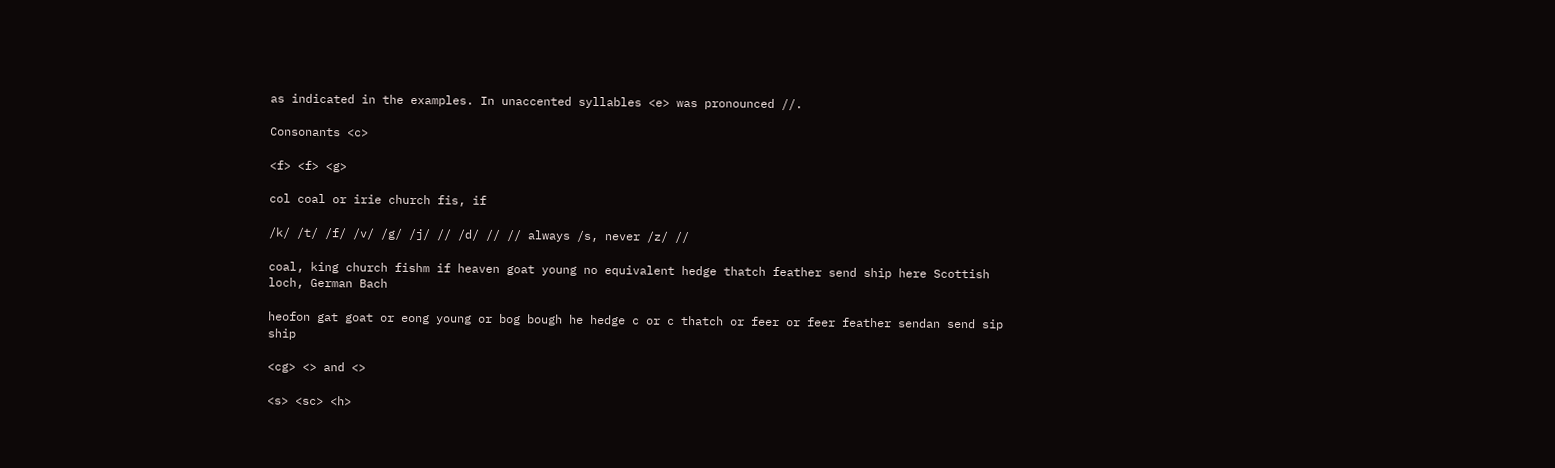as indicated in the examples. In unaccented syllables <e> was pronounced //.

Consonants <c>

<f> <f> <g>

col coal or irie church fis, if

/k/ /t/ /f/ /v/ /g/ /j/ // /d/ // // always /s, never /z/ //

coal, king church fishm if heaven goat young no equivalent hedge thatch feather send ship here Scottish loch, German Bach

heofon gat goat or eong young or bog bough he hedge c or c thatch or feer or feer feather sendan send sip ship

<cg> <> and <>

<s> <sc> <h>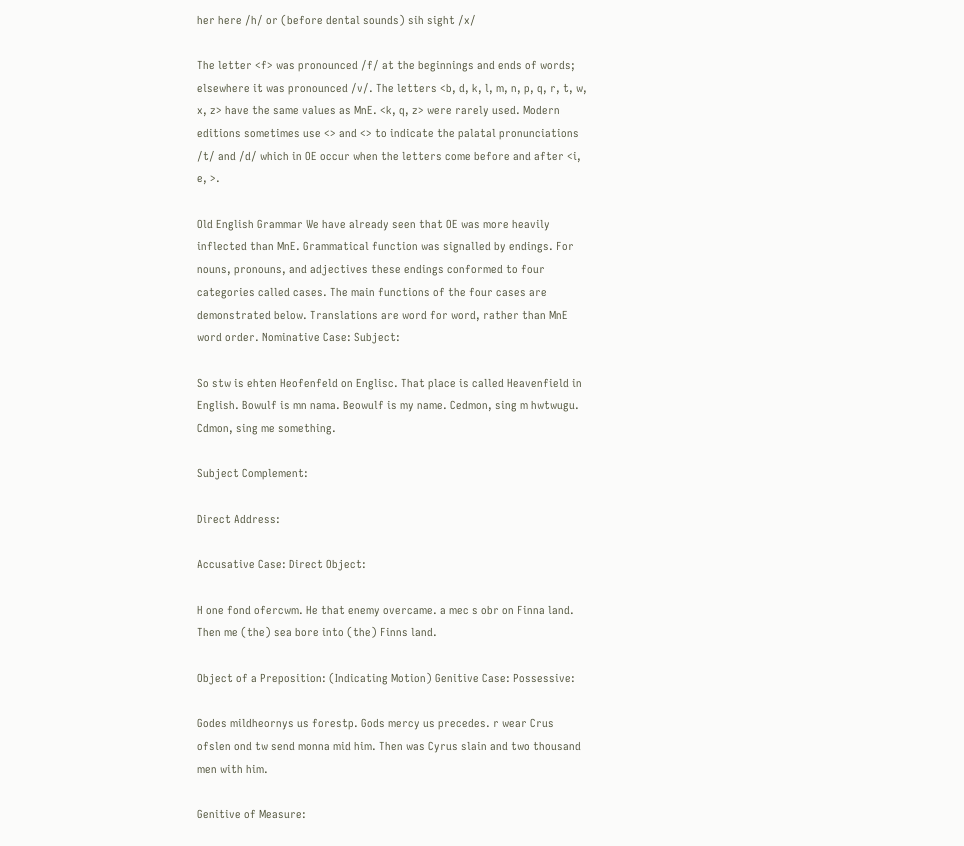her here /h/ or (before dental sounds) sih sight /x/

The letter <f> was pronounced /f/ at the beginnings and ends of words; elsewhere it was pronounced /v/. The letters <b, d, k, l, m, n, p, q, r, t, w, x, z> have the same values as MnE. <k, q, z> were rarely used. Modern editions sometimes use <> and <> to indicate the palatal pronunciations /t/ and /d/ which in OE occur when the letters come before and after <i, e, >.

Old English Grammar We have already seen that OE was more heavily inflected than MnE. Grammatical function was signalled by endings. For nouns, pronouns, and adjectives these endings conformed to four categories called cases. The main functions of the four cases are demonstrated below. Translations are word for word, rather than MnE word order. Nominative Case: Subject:

So stw is ehten Heofenfeld on Englisc. That place is called Heavenfield in English. Bowulf is mn nama. Beowulf is my name. Cedmon, sing m hwtwugu. Cdmon, sing me something.

Subject Complement:

Direct Address:

Accusative Case: Direct Object:

H one fond ofercwm. He that enemy overcame. a mec s obr on Finna land. Then me (the) sea bore into (the) Finns land.

Object of a Preposition: (Indicating Motion) Genitive Case: Possessive:

Godes mildheornys us forestp. Gods mercy us precedes. r wear Crus ofslen ond tw send monna mid him. Then was Cyrus slain and two thousand men with him.

Genitive of Measure: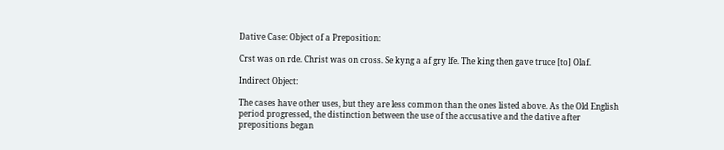Dative Case: Object of a Preposition:

Crst was on rde. Christ was on cross. Se kyng a af gry lfe. The king then gave truce [to] Olaf.

Indirect Object:

The cases have other uses, but they are less common than the ones listed above. As the Old English period progressed, the distinction between the use of the accusative and the dative after prepositions began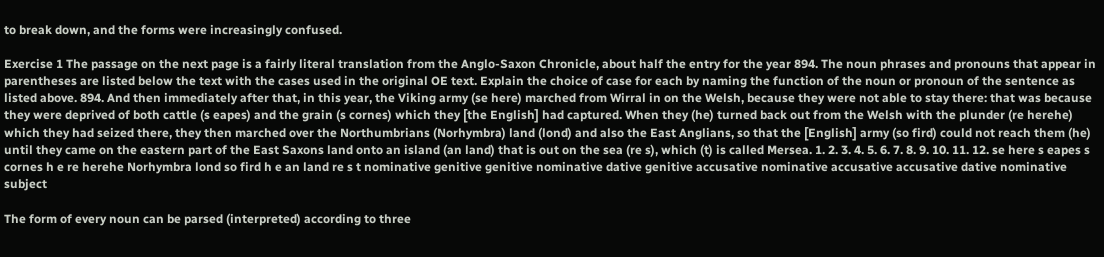to break down, and the forms were increasingly confused.

Exercise 1 The passage on the next page is a fairly literal translation from the Anglo-Saxon Chronicle, about half the entry for the year 894. The noun phrases and pronouns that appear in parentheses are listed below the text with the cases used in the original OE text. Explain the choice of case for each by naming the function of the noun or pronoun of the sentence as listed above. 894. And then immediately after that, in this year, the Viking army (se here) marched from Wirral in on the Welsh, because they were not able to stay there: that was because they were deprived of both cattle (s eapes) and the grain (s cornes) which they [the English] had captured. When they (he) turned back out from the Welsh with the plunder (re herehe) which they had seized there, they then marched over the Northumbrians (Norhymbra) land (lond) and also the East Anglians, so that the [English] army (so fird) could not reach them (he) until they came on the eastern part of the East Saxons land onto an island (an land) that is out on the sea (re s), which (t) is called Mersea. 1. 2. 3. 4. 5. 6. 7. 8. 9. 10. 11. 12. se here s eapes s cornes h e re herehe Norhymbra lond so fird h e an land re s t nominative genitive genitive nominative dative genitive accusative nominative accusative accusative dative nominative subject

The form of every noun can be parsed (interpreted) according to three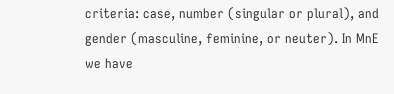criteria: case, number (singular or plural), and gender (masculine, feminine, or neuter). In MnE we have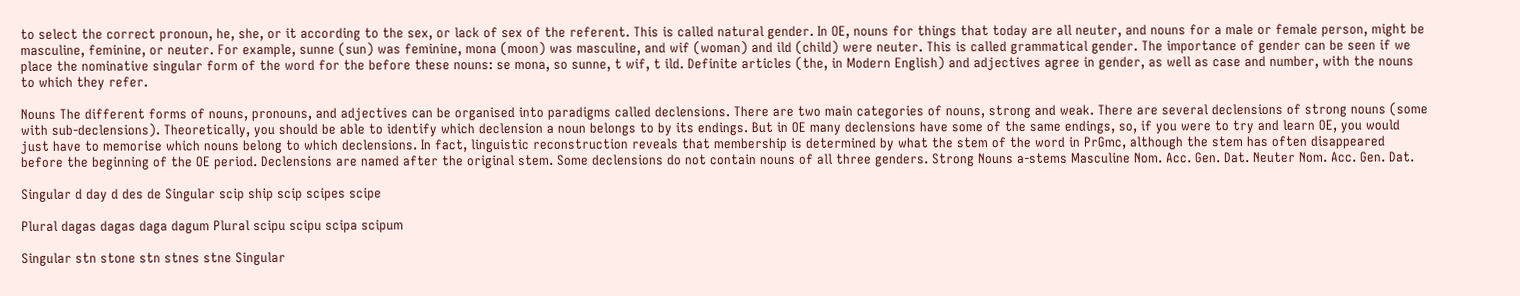to select the correct pronoun, he, she, or it according to the sex, or lack of sex of the referent. This is called natural gender. In OE, nouns for things that today are all neuter, and nouns for a male or female person, might be masculine, feminine, or neuter. For example, sunne (sun) was feminine, mona (moon) was masculine, and wif (woman) and ild (child) were neuter. This is called grammatical gender. The importance of gender can be seen if we place the nominative singular form of the word for the before these nouns: se mona, so sunne, t wif, t ild. Definite articles (the, in Modern English) and adjectives agree in gender, as well as case and number, with the nouns to which they refer.

Nouns The different forms of nouns, pronouns, and adjectives can be organised into paradigms called declensions. There are two main categories of nouns, strong and weak. There are several declensions of strong nouns (some with sub-declensions). Theoretically, you should be able to identify which declension a noun belongs to by its endings. But in OE many declensions have some of the same endings, so, if you were to try and learn OE, you would just have to memorise which nouns belong to which declensions. In fact, linguistic reconstruction reveals that membership is determined by what the stem of the word in PrGmc, although the stem has often disappeared before the beginning of the OE period. Declensions are named after the original stem. Some declensions do not contain nouns of all three genders. Strong Nouns a-stems Masculine Nom. Acc. Gen. Dat. Neuter Nom. Acc. Gen. Dat.

Singular d day d des de Singular scip ship scip scipes scipe

Plural dagas dagas daga dagum Plural scipu scipu scipa scipum

Singular stn stone stn stnes stne Singular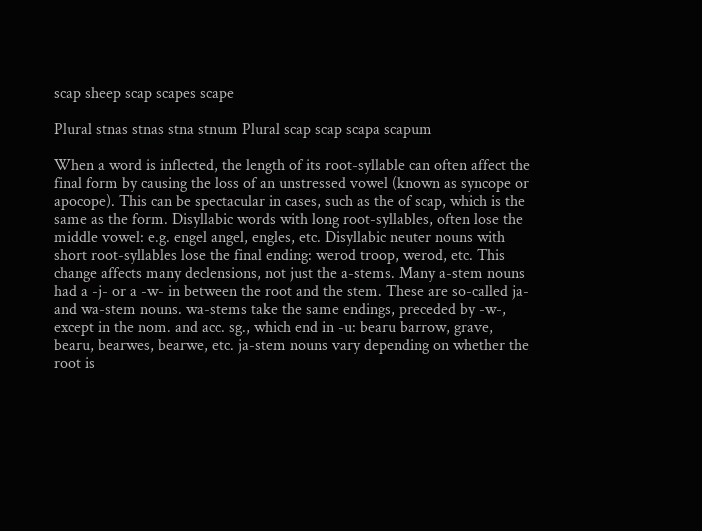scap sheep scap scapes scape

Plural stnas stnas stna stnum Plural scap scap scapa scapum

When a word is inflected, the length of its root-syllable can often affect the final form by causing the loss of an unstressed vowel (known as syncope or apocope). This can be spectacular in cases, such as the of scap, which is the same as the form. Disyllabic words with long root-syllables, often lose the middle vowel: e.g. engel angel, engles, etc. Disyllabic neuter nouns with short root-syllables lose the final ending: werod troop, werod, etc. This change affects many declensions, not just the a-stems. Many a-stem nouns had a -j- or a -w- in between the root and the stem. These are so-called ja- and wa-stem nouns. wa-stems take the same endings, preceded by -w-, except in the nom. and acc. sg., which end in -u: bearu barrow, grave, bearu, bearwes, bearwe, etc. ja-stem nouns vary depending on whether the root is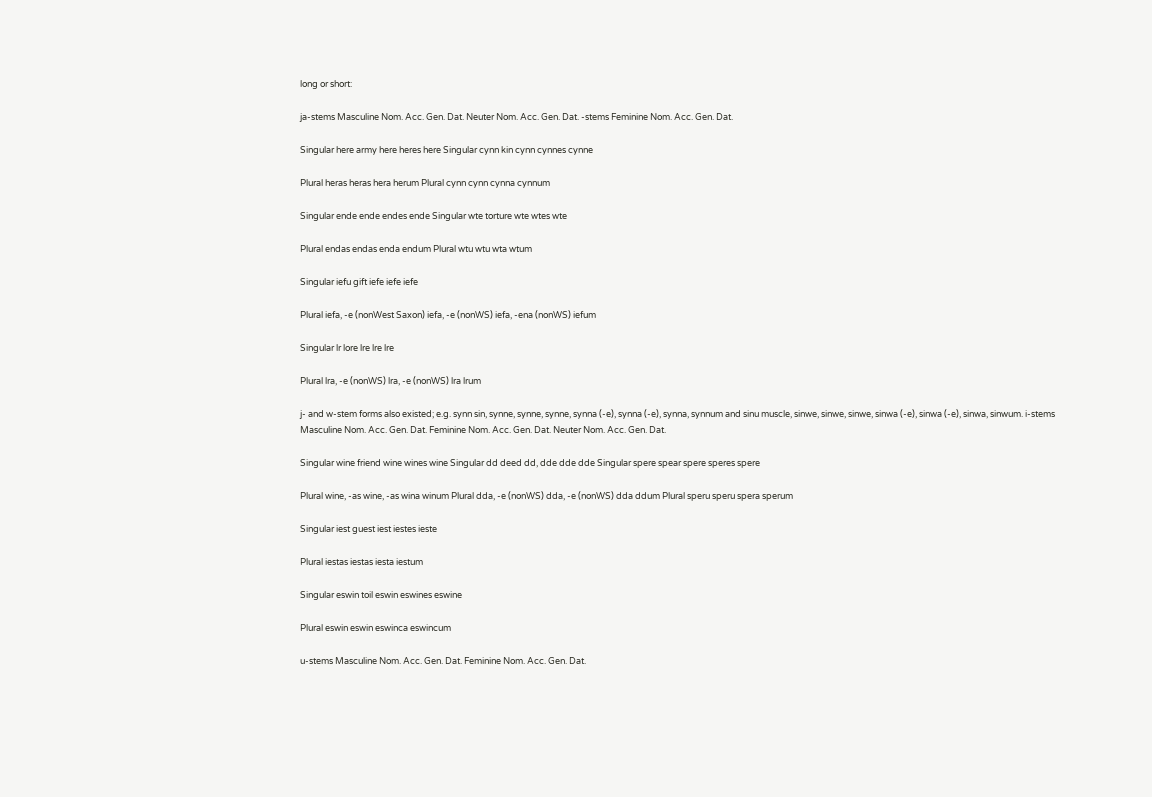long or short:

ja-stems Masculine Nom. Acc. Gen. Dat. Neuter Nom. Acc. Gen. Dat. -stems Feminine Nom. Acc. Gen. Dat.

Singular here army here heres here Singular cynn kin cynn cynnes cynne

Plural heras heras hera herum Plural cynn cynn cynna cynnum

Singular ende ende endes ende Singular wte torture wte wtes wte

Plural endas endas enda endum Plural wtu wtu wta wtum

Singular iefu gift iefe iefe iefe

Plural iefa, -e (nonWest Saxon) iefa, -e (nonWS) iefa, -ena (nonWS) iefum

Singular lr lore lre lre lre

Plural lra, -e (nonWS) lra, -e (nonWS) lra lrum

j- and w-stem forms also existed; e.g. synn sin, synne, synne, synne, synna (-e), synna (-e), synna, synnum and sinu muscle, sinwe, sinwe, sinwe, sinwa (-e), sinwa (-e), sinwa, sinwum. i-stems Masculine Nom. Acc. Gen. Dat. Feminine Nom. Acc. Gen. Dat. Neuter Nom. Acc. Gen. Dat.

Singular wine friend wine wines wine Singular dd deed dd, dde dde dde Singular spere spear spere speres spere

Plural wine, -as wine, -as wina winum Plural dda, -e (nonWS) dda, -e (nonWS) dda ddum Plural speru speru spera sperum

Singular iest guest iest iestes ieste

Plural iestas iestas iesta iestum

Singular eswin toil eswin eswines eswine

Plural eswin eswin eswinca eswincum

u-stems Masculine Nom. Acc. Gen. Dat. Feminine Nom. Acc. Gen. Dat.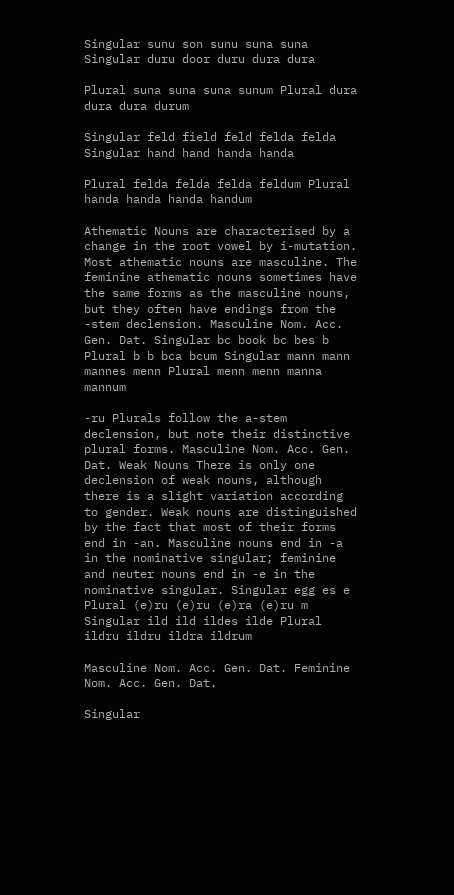Singular sunu son sunu suna suna Singular duru door duru dura dura

Plural suna suna suna sunum Plural dura dura dura durum

Singular feld field feld felda felda Singular hand hand handa handa

Plural felda felda felda feldum Plural handa handa handa handum

Athematic Nouns are characterised by a change in the root vowel by i-mutation. Most athematic nouns are masculine. The feminine athematic nouns sometimes have the same forms as the masculine nouns, but they often have endings from the -stem declension. Masculine Nom. Acc. Gen. Dat. Singular bc book bc bes b Plural b b bca bcum Singular mann mann mannes menn Plural menn menn manna mannum

-ru Plurals follow the a-stem declension, but note their distinctive plural forms. Masculine Nom. Acc. Gen. Dat. Weak Nouns There is only one declension of weak nouns, although there is a slight variation according to gender. Weak nouns are distinguished by the fact that most of their forms end in -an. Masculine nouns end in -a in the nominative singular; feminine and neuter nouns end in -e in the nominative singular. Singular egg es e Plural (e)ru (e)ru (e)ra (e)ru m Singular ild ild ildes ilde Plural ildru ildru ildra ildrum

Masculine Nom. Acc. Gen. Dat. Feminine Nom. Acc. Gen. Dat.

Singular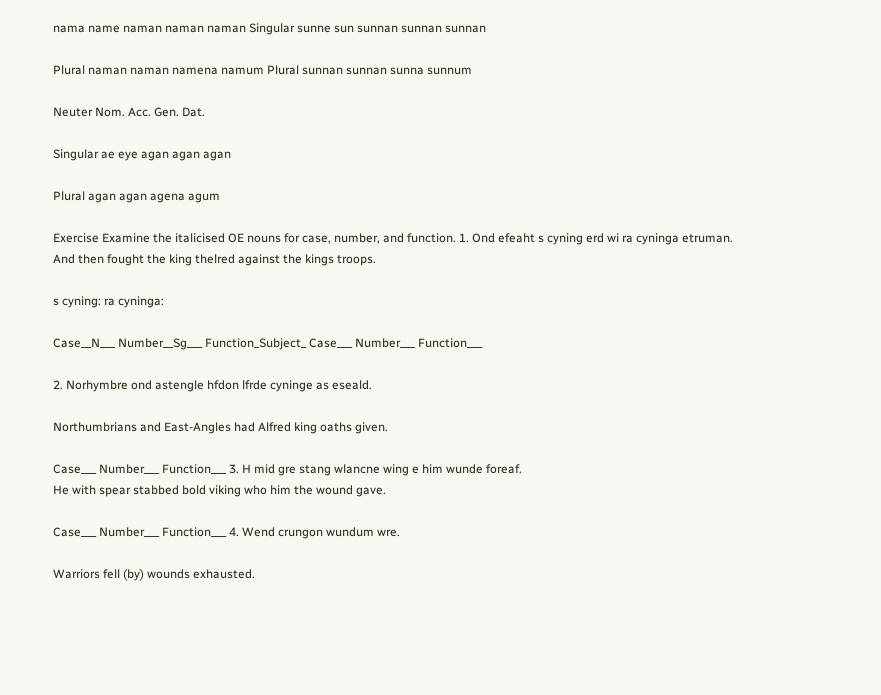nama name naman naman naman Singular sunne sun sunnan sunnan sunnan

Plural naman naman namena namum Plural sunnan sunnan sunna sunnum

Neuter Nom. Acc. Gen. Dat.

Singular ae eye agan agan agan

Plural agan agan agena agum

Exercise Examine the italicised OE nouns for case, number, and function. 1. Ond efeaht s cyning erd wi ra cyninga etruman.
And then fought the king thelred against the kings troops.

s cyning: ra cyninga:

Case__N___ Number__Sg___ Function_Subject_ Case___ Number___ Function___

2. Norhymbre ond astengle hfdon lfrde cyninge as eseald.

Northumbrians and East-Angles had Alfred king oaths given.

Case___ Number___ Function___ 3. H mid gre stang wlancne wing e him wunde foreaf.
He with spear stabbed bold viking who him the wound gave.

Case___ Number___ Function___ 4. Wend crungon wundum wre.

Warriors fell (by) wounds exhausted.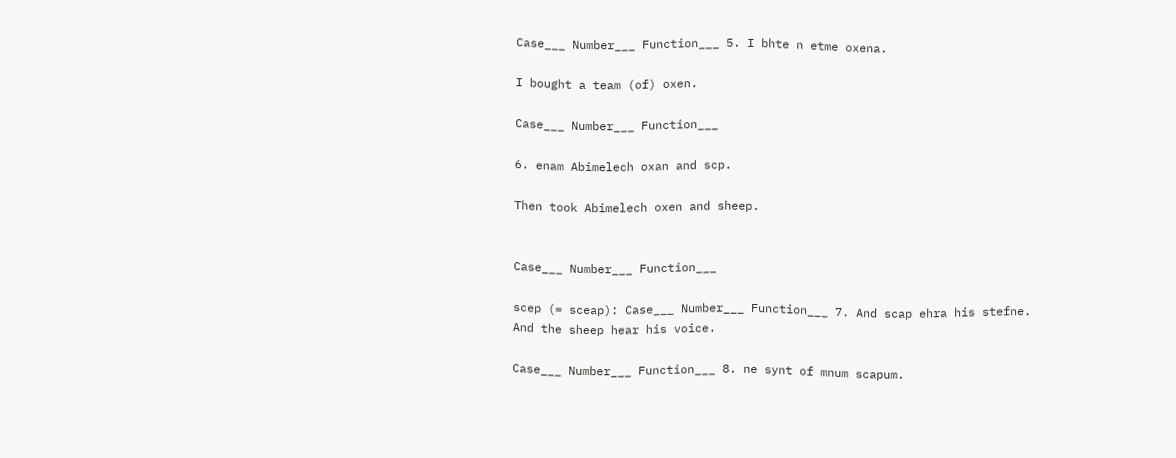Case___ Number___ Function___ 5. I bhte n etme oxena.

I bought a team (of) oxen.

Case___ Number___ Function___

6. enam Abimelech oxan and scp.

Then took Abimelech oxen and sheep.


Case___ Number___ Function___

scep (= sceap): Case___ Number___ Function___ 7. And scap ehra his stefne.
And the sheep hear his voice.

Case___ Number___ Function___ 8. ne synt of mnum scapum.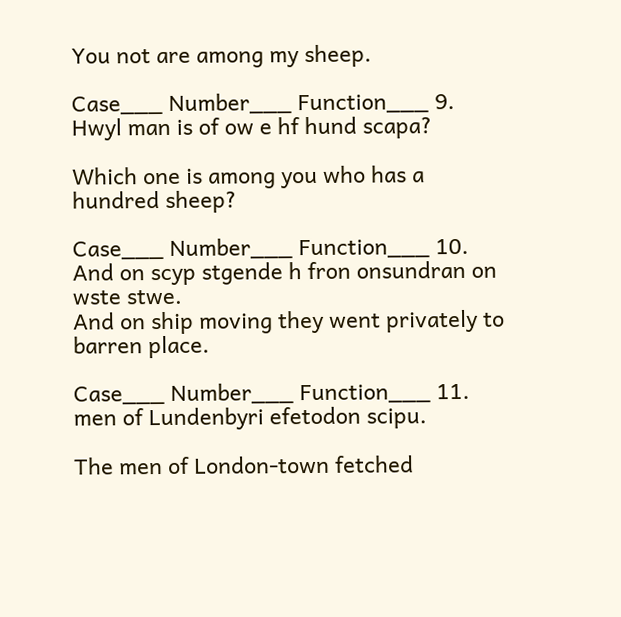You not are among my sheep.

Case___ Number___ Function___ 9. Hwyl man is of ow e hf hund scapa?

Which one is among you who has a hundred sheep?

Case___ Number___ Function___ 10. And on scyp stgende h fron onsundran on wste stwe.
And on ship moving they went privately to barren place.

Case___ Number___ Function___ 11. men of Lundenbyri efetodon scipu.

The men of London-town fetched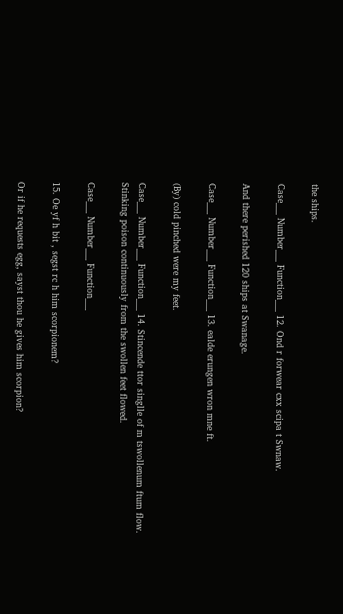the ships.

Case___ Number___ Function___ 12. Ond r forwear cxx scipa t Swnaw.

And there perished 120 ships at Swanage.

Case___ Number___ Function___ 13. ealde erungen wron mne ft.

(By) cold pinched were my feet.

Case___ Number___ Function___ 14. Stincende ttor singlle of m tswollenum ftum flow.
Stinking poison continuously from the swollen feet flowed.

Case___ Number___ Function___

15. Oe yf h bit , segst rc h him scorpionem?

Or if he requests egg, sayst thou he gives him scorpion?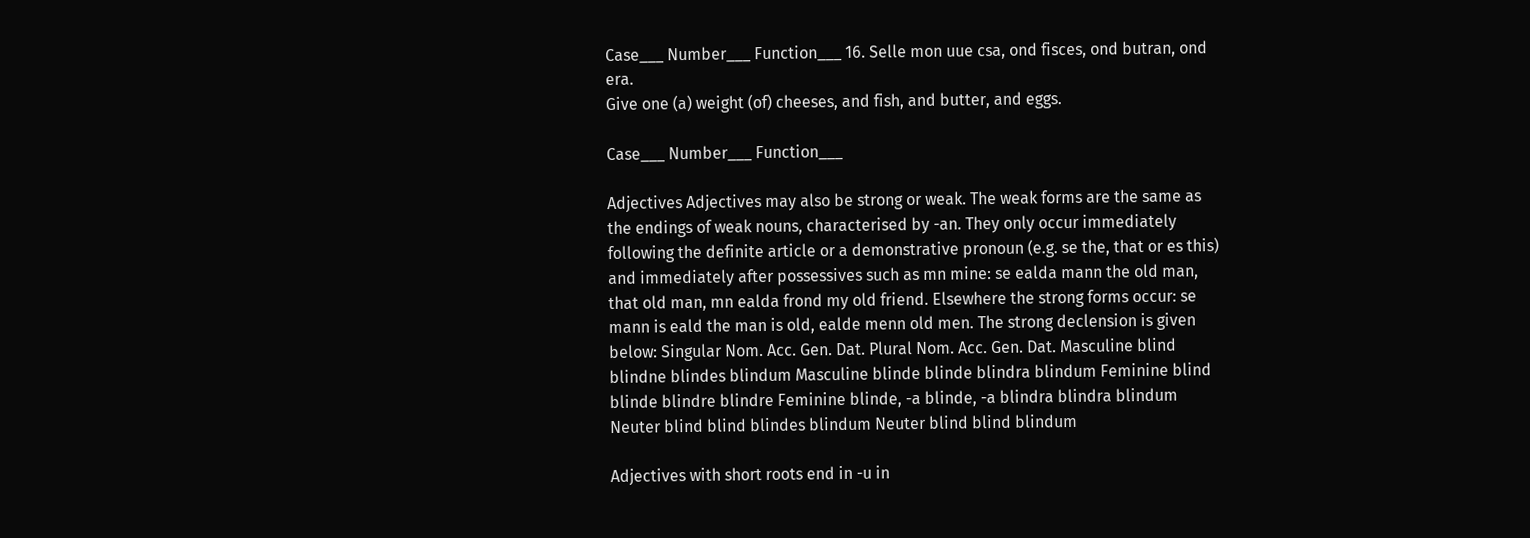Case___ Number___ Function___ 16. Selle mon uue csa, ond fisces, ond butran, ond era.
Give one (a) weight (of) cheeses, and fish, and butter, and eggs.

Case___ Number___ Function___

Adjectives Adjectives may also be strong or weak. The weak forms are the same as the endings of weak nouns, characterised by -an. They only occur immediately following the definite article or a demonstrative pronoun (e.g. se the, that or es this) and immediately after possessives such as mn mine: se ealda mann the old man, that old man, mn ealda frond my old friend. Elsewhere the strong forms occur: se mann is eald the man is old, ealde menn old men. The strong declension is given below: Singular Nom. Acc. Gen. Dat. Plural Nom. Acc. Gen. Dat. Masculine blind blindne blindes blindum Masculine blinde blinde blindra blindum Feminine blind blinde blindre blindre Feminine blinde, -a blinde, -a blindra blindra blindum Neuter blind blind blindes blindum Neuter blind blind blindum

Adjectives with short roots end in -u in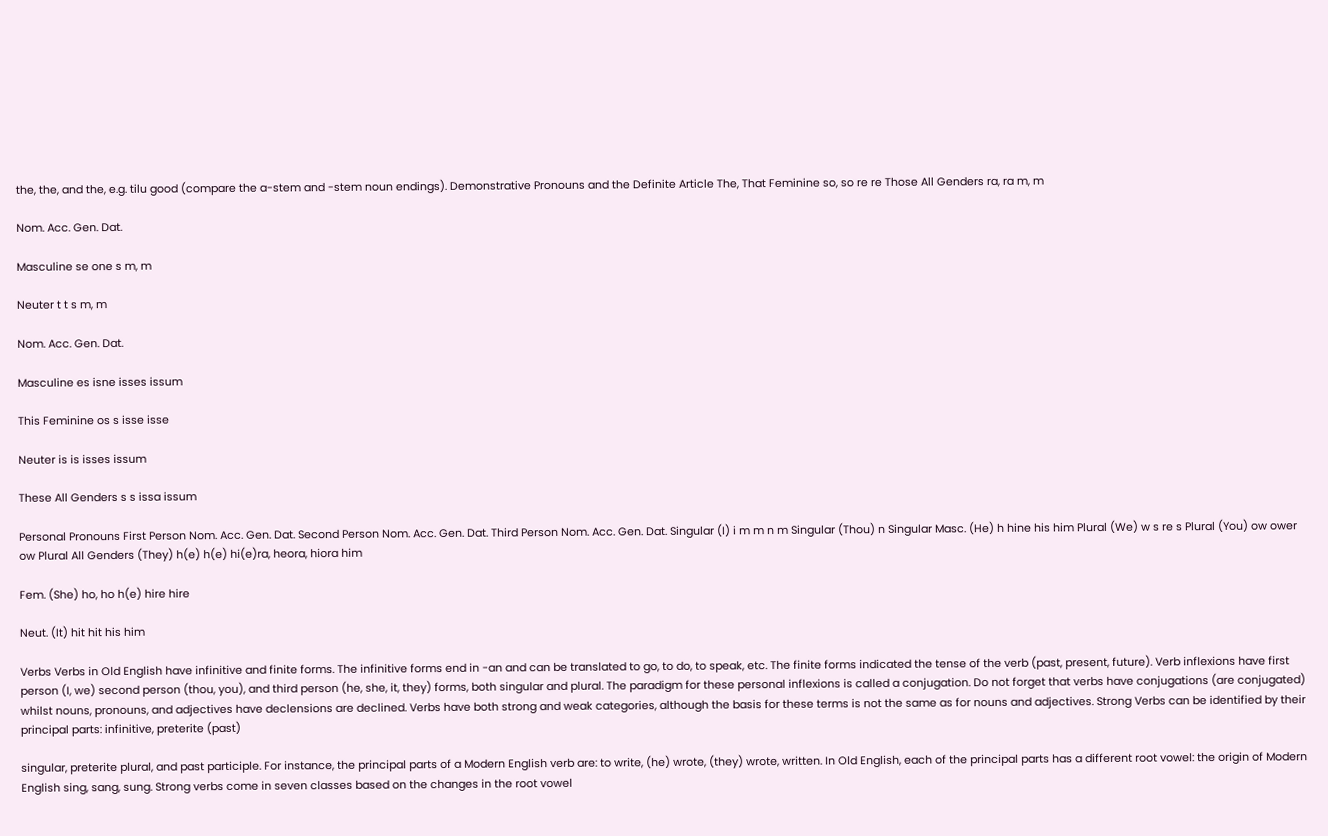the, the, and the, e.g. tilu good (compare the a-stem and -stem noun endings). Demonstrative Pronouns and the Definite Article The, That Feminine so, so re re Those All Genders ra, ra m, m

Nom. Acc. Gen. Dat.

Masculine se one s m, m

Neuter t t s m, m

Nom. Acc. Gen. Dat.

Masculine es isne isses issum

This Feminine os s isse isse

Neuter is is isses issum

These All Genders s s issa issum

Personal Pronouns First Person Nom. Acc. Gen. Dat. Second Person Nom. Acc. Gen. Dat. Third Person Nom. Acc. Gen. Dat. Singular (I) i m m n m Singular (Thou) n Singular Masc. (He) h hine his him Plural (We) w s re s Plural (You) ow ower ow Plural All Genders (They) h(e) h(e) hi(e)ra, heora, hiora him

Fem. (She) ho, ho h(e) hire hire

Neut. (It) hit hit his him

Verbs Verbs in Old English have infinitive and finite forms. The infinitive forms end in -an and can be translated to go, to do, to speak, etc. The finite forms indicated the tense of the verb (past, present, future). Verb inflexions have first person (I, we) second person (thou, you), and third person (he, she, it, they) forms, both singular and plural. The paradigm for these personal inflexions is called a conjugation. Do not forget that verbs have conjugations (are conjugated) whilst nouns, pronouns, and adjectives have declensions are declined. Verbs have both strong and weak categories, although the basis for these terms is not the same as for nouns and adjectives. Strong Verbs can be identified by their principal parts: infinitive, preterite (past)

singular, preterite plural, and past participle. For instance, the principal parts of a Modern English verb are: to write, (he) wrote, (they) wrote, written. In Old English, each of the principal parts has a different root vowel: the origin of Modern English sing, sang, sung. Strong verbs come in seven classes based on the changes in the root vowel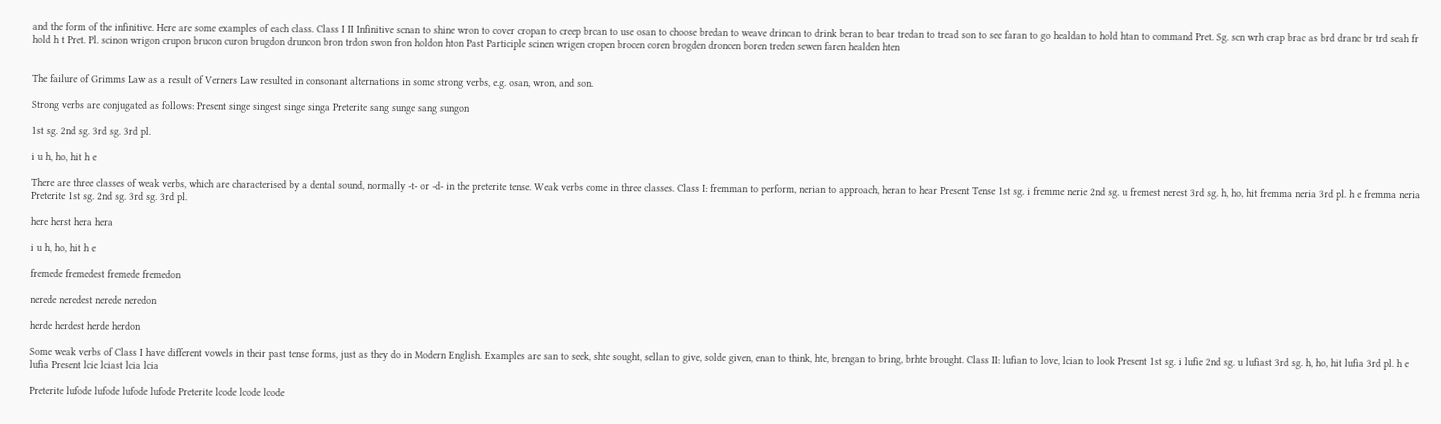and the form of the infinitive. Here are some examples of each class. Class I II Infinitive scnan to shine wron to cover cropan to creep brcan to use osan to choose bredan to weave drincan to drink beran to bear tredan to tread son to see faran to go healdan to hold htan to command Pret. Sg. scn wrh crap brac as brd dranc br trd seah fr hold h t Pret. Pl. scinon wrigon crupon brucon curon brugdon druncon bron trdon swon fron holdon hton Past Participle scinen wrigen cropen brocen coren brogden droncen boren treden sewen faren healden hten


The failure of Grimms Law as a result of Verners Law resulted in consonant alternations in some strong verbs, e.g. osan, wron, and son.

Strong verbs are conjugated as follows: Present singe singest singe singa Preterite sang sunge sang sungon

1st sg. 2nd sg. 3rd sg. 3rd pl.

i u h, ho, hit h e

There are three classes of weak verbs, which are characterised by a dental sound, normally -t- or -d- in the preterite tense. Weak verbs come in three classes. Class I: fremman to perform, nerian to approach, heran to hear Present Tense 1st sg. i fremme nerie 2nd sg. u fremest nerest 3rd sg. h, ho, hit fremma neria 3rd pl. h e fremma neria Preterite 1st sg. 2nd sg. 3rd sg. 3rd pl.

here herst hera hera

i u h, ho, hit h e

fremede fremedest fremede fremedon

nerede neredest nerede neredon

herde herdest herde herdon

Some weak verbs of Class I have different vowels in their past tense forms, just as they do in Modern English. Examples are san to seek, shte sought, sellan to give, solde given, enan to think, hte, brengan to bring, brhte brought. Class II: lufian to love, lcian to look Present 1st sg. i lufie 2nd sg. u lufiast 3rd sg. h, ho, hit lufia 3rd pl. h e lufia Present lcie lciast lcia lcia

Preterite lufode lufode lufode lufode Preterite lcode lcode lcode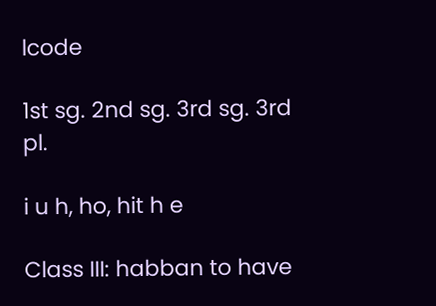lcode

1st sg. 2nd sg. 3rd sg. 3rd pl.

i u h, ho, hit h e

Class III: habban to have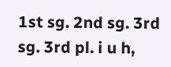1st sg. 2nd sg. 3rd sg. 3rd pl. i u h,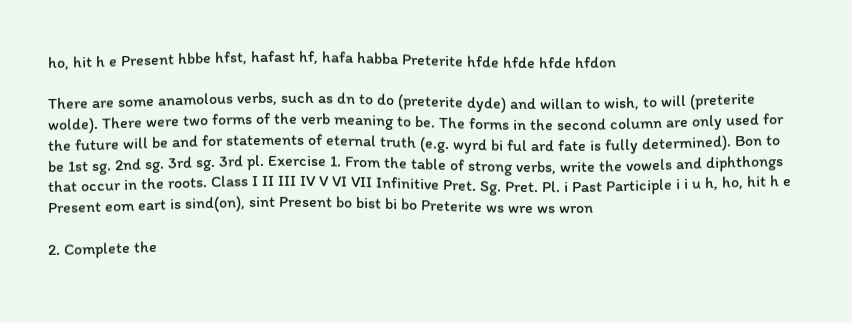ho, hit h e Present hbbe hfst, hafast hf, hafa habba Preterite hfde hfde hfde hfdon

There are some anamolous verbs, such as dn to do (preterite dyde) and willan to wish, to will (preterite wolde). There were two forms of the verb meaning to be. The forms in the second column are only used for the future will be and for statements of eternal truth (e.g. wyrd bi ful ard fate is fully determined). Bon to be 1st sg. 2nd sg. 3rd sg. 3rd pl. Exercise 1. From the table of strong verbs, write the vowels and diphthongs that occur in the roots. Class I II III IV V VI VII Infinitive Pret. Sg. Pret. Pl. i Past Participle i i u h, ho, hit h e Present eom eart is sind(on), sint Present bo bist bi bo Preterite ws wre ws wron

2. Complete the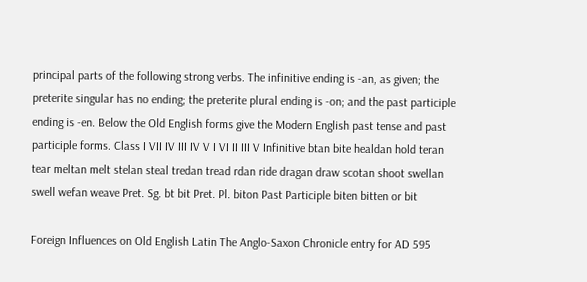principal parts of the following strong verbs. The infinitive ending is -an, as given; the preterite singular has no ending; the preterite plural ending is -on; and the past participle ending is -en. Below the Old English forms give the Modern English past tense and past participle forms. Class I VII IV III IV V I VI II III V Infinitive btan bite healdan hold teran tear meltan melt stelan steal tredan tread rdan ride dragan draw scotan shoot swellan swell wefan weave Pret. Sg. bt bit Pret. Pl. biton Past Participle biten bitten or bit

Foreign Influences on Old English Latin The Anglo-Saxon Chronicle entry for AD 595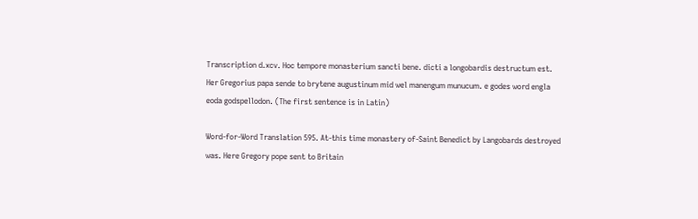Transcription d.xcv. Hoc tempore monasterium sancti bene. dicti a longobardis destructum est. Her Gregorius papa sende to brytene augustinum mid wel manengum munucum. e godes word engla eoda godspellodon. (The first sentence is in Latin)

Word-for-Word Translation 595. At-this time monastery of-Saint Benedict by Langobards destroyed was. Here Gregory pope sent to Britain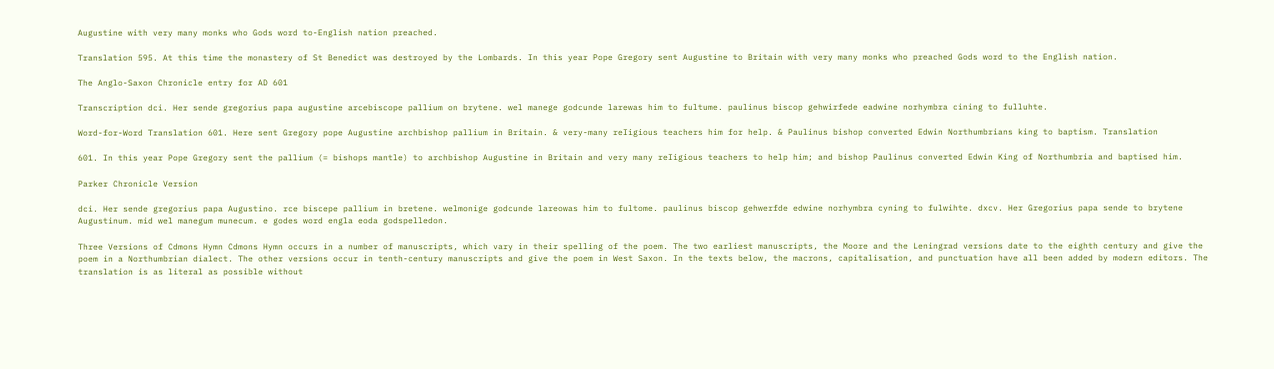Augustine with very many monks who Gods word to-English nation preached.

Translation 595. At this time the monastery of St Benedict was destroyed by the Lombards. In this year Pope Gregory sent Augustine to Britain with very many monks who preached Gods word to the English nation.

The Anglo-Saxon Chronicle entry for AD 601

Transcription dci. Her sende gregorius papa augustine arcebiscope pallium on brytene. wel manege godcunde larewas him to fultume. paulinus biscop gehwirfede eadwine norhymbra cining to fulluhte.

Word-for-Word Translation 601. Here sent Gregory pope Augustine archbishop pallium in Britain. & very-many reIigious teachers him for help. & Paulinus bishop converted Edwin Northumbrians king to baptism. Translation

601. In this year Pope Gregory sent the pallium (= bishops mantle) to archbishop Augustine in Britain and very many reIigious teachers to help him; and bishop Paulinus converted Edwin King of Northumbria and baptised him.

Parker Chronicle Version

dci. Her sende gregorius papa Augustino. rce biscepe pallium in bretene. welmonige godcunde lareowas him to fultome. paulinus biscop gehwerfde edwine norhymbra cyning to fulwihte. dxcv. Her Gregorius papa sende to brytene Augustinum. mid wel manegum munecum. e godes word engla eoda godspelledon.

Three Versions of Cdmons Hymn Cdmons Hymn occurs in a number of manuscripts, which vary in their spelling of the poem. The two earliest manuscripts, the Moore and the Leningrad versions date to the eighth century and give the poem in a Northumbrian dialect. The other versions occur in tenth-century manuscripts and give the poem in West Saxon. In the texts below, the macrons, capitalisation, and punctuation have all been added by modern editors. The translation is as literal as possible without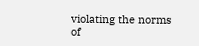violating the norms of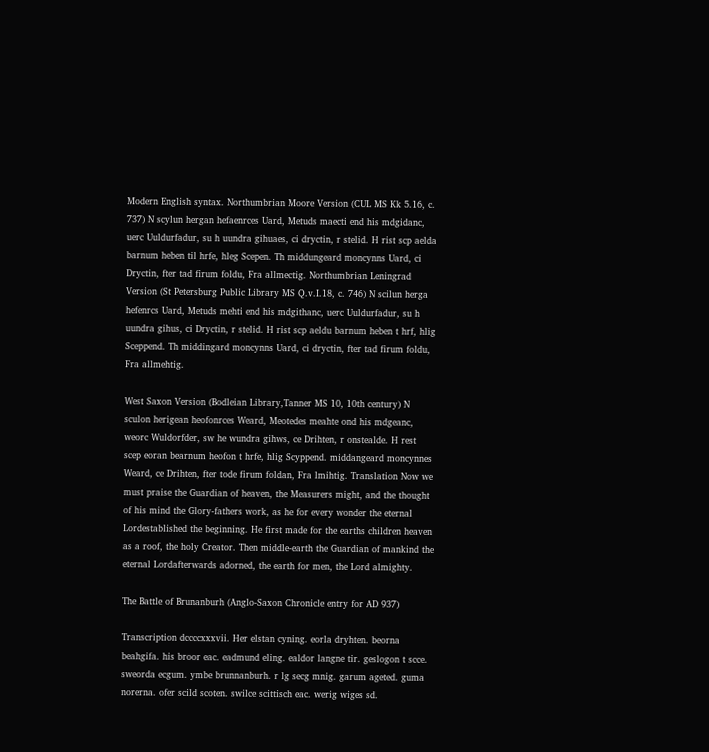Modern English syntax. Northumbrian Moore Version (CUL MS Kk 5.16, c. 737) N scylun hergan hefaenrces Uard, Metuds maecti end his mdgidanc, uerc Uuldurfadur, su h uundra gihuaes, ci dryctin, r stelid. H rist scp aelda barnum heben til hrfe, hleg Scepen. Th middungeard moncynns Uard, ci Dryctin, fter tad firum foldu, Fra allmectig. Northumbrian Leningrad Version (St Petersburg Public Library MS Q.v.I.18, c. 746) N scilun herga hefenrcs Uard, Metuds mehti end his mdgithanc, uerc Uuldurfadur, su h uundra gihus, ci Dryctin, r stelid. H rist scp aeldu barnum heben t hrf, hlig Sceppend. Th middingard moncynns Uard, ci dryctin, fter tad firum foldu, Fra allmehtig.

West Saxon Version (Bodleian Library,Tanner MS 10, 10th century) N sculon herigean heofonrces Weard, Meotedes meahte ond his mdgeanc, weorc Wuldorfder, sw he wundra gihws, ce Drihten, r onstealde. H rest scep eoran bearnum heofon t hrfe, hlig Scyppend. middangeard moncynnes Weard, ce Drihten, fter tode firum foldan, Fra lmihtig. Translation Now we must praise the Guardian of heaven, the Measurers might, and the thought of his mind the Glory-fathers work, as he for every wonder the eternal Lordestablished the beginning. He first made for the earths children heaven as a roof, the holy Creator. Then middle-earth the Guardian of mankind the eternal Lordafterwards adorned, the earth for men, the Lord almighty.

The Battle of Brunanburh (Anglo-Saxon Chronicle entry for AD 937)

Transcription dccccxxxvii. Her elstan cyning. eorla dryhten. beorna beahgifa. his broor eac. eadmund eling. ealdor langne tir. geslogon t scce. sweorda ecgum. ymbe brunnanburh. r lg secg mnig. garum ageted. guma norerna. ofer scild scoten. swilce scittisch eac. werig wiges sd.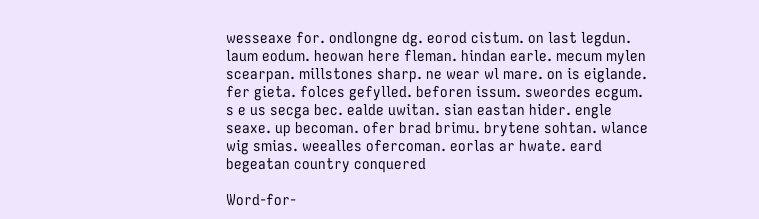wesseaxe for. ondlongne dg. eorod cistum. on last legdun. laum eodum. heowan here fleman. hindan earle. mecum mylen scearpan. millstones sharp. ne wear wl mare. on is eiglande. fer gieta. folces gefylled. beforen issum. sweordes ecgum. s e us secga bec. ealde uwitan. sian eastan hider. engle seaxe. up becoman. ofer brad brimu. brytene sohtan. wlance wig smias. weealles ofercoman. eorlas ar hwate. eard begeatan country conquered

Word-for-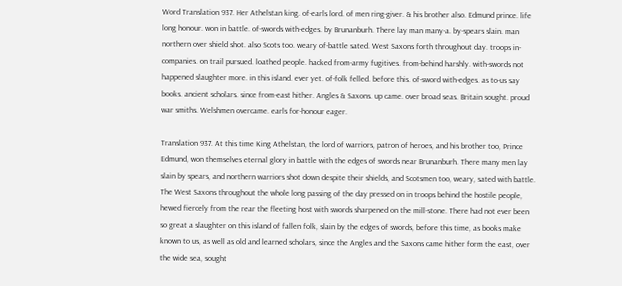Word Translation 937. Her Athelstan king. of-earls lord. of men ring-giver. & his brother also. Edmund prince. life long honour. won in battle. of-swords with-edges. by Brunanburh. There lay man many-a. by-spears slain. man northern over shield shot. also Scots too. weary of-battle sated. West Saxons forth throughout day. troops in-companies. on trail pursued. loathed people. hacked from-army fugitives. from-behind harshly. with-swords not happened slaughter more. in this island. ever yet. of-folk felled. before this. of-sword with-edges. as to-us say books. ancient scholars. since from-east hither. Angles & Saxons. up came. over broad seas. Britain sought. proud war smiths. Welshmen overcame. earls for-honour eager.

Translation 937. At this time King Athelstan, the lord of warriors, patron of heroes, and his brother too, Prince Edmund, won themselves eternal glory in battle with the edges of swords near Brunanburh. There many men lay slain by spears, and northern warriors shot down despite their shields, and Scotsmen too, weary, sated with battle. The West Saxons throughout the whole long passing of the day pressed on in troops behind the hostile people, hewed fiercely from the rear the fleeting host with swords sharpened on the mill-stone. There had not ever been so great a slaughter on this island of fallen folk, slain by the edges of swords, before this time, as books make known to us, as well as old and learned scholars, since the Angles and the Saxons came hither form the east, over the wide sea, sought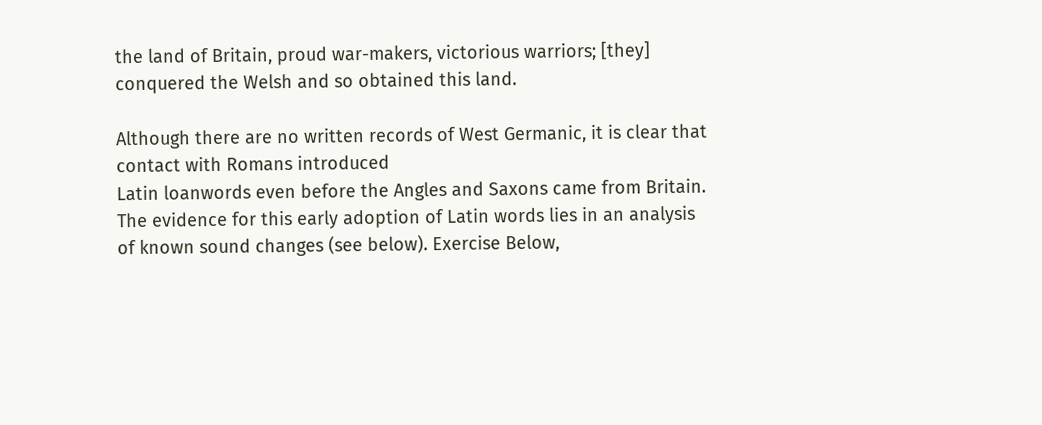the land of Britain, proud war-makers, victorious warriors; [they] conquered the Welsh and so obtained this land.

Although there are no written records of West Germanic, it is clear that contact with Romans introduced
Latin loanwords even before the Angles and Saxons came from Britain. The evidence for this early adoption of Latin words lies in an analysis of known sound changes (see below). Exercise Below,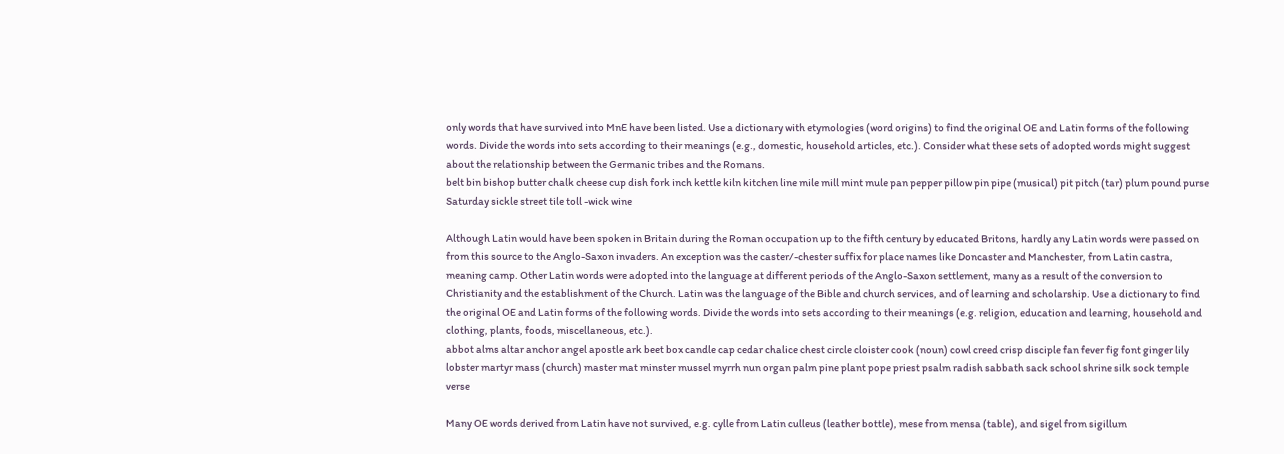only words that have survived into MnE have been listed. Use a dictionary with etymologies (word origins) to find the original OE and Latin forms of the following words. Divide the words into sets according to their meanings (e.g., domestic, household articles, etc.). Consider what these sets of adopted words might suggest about the relationship between the Germanic tribes and the Romans.
belt bin bishop butter chalk cheese cup dish fork inch kettle kiln kitchen line mile mill mint mule pan pepper pillow pin pipe (musical) pit pitch (tar) plum pound purse Saturday sickle street tile toll -wick wine

Although Latin would have been spoken in Britain during the Roman occupation up to the fifth century by educated Britons, hardly any Latin words were passed on from this source to the Anglo-Saxon invaders. An exception was the caster/-chester suffix for place names like Doncaster and Manchester, from Latin castra, meaning camp. Other Latin words were adopted into the language at different periods of the Anglo-Saxon settlement, many as a result of the conversion to Christianity and the establishment of the Church. Latin was the language of the Bible and church services, and of learning and scholarship. Use a dictionary to find the original OE and Latin forms of the following words. Divide the words into sets according to their meanings (e.g. religion, education and learning, household and clothing, plants, foods, miscellaneous, etc.).
abbot alms altar anchor angel apostle ark beet box candle cap cedar chalice chest circle cloister cook (noun) cowl creed crisp disciple fan fever fig font ginger lily lobster martyr mass (church) master mat minster mussel myrrh nun organ palm pine plant pope priest psalm radish sabbath sack school shrine silk sock temple verse

Many OE words derived from Latin have not survived, e.g. cylle from Latin culleus (leather bottle), mese from mensa (table), and sigel from sigillum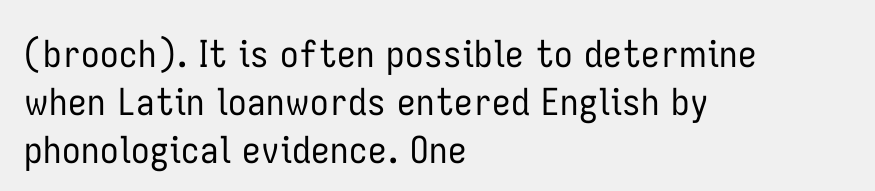(brooch). It is often possible to determine when Latin loanwords entered English by phonological evidence. One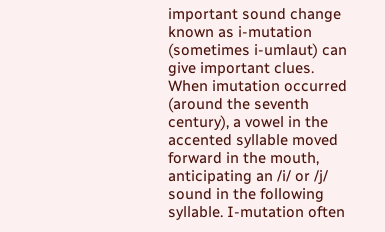important sound change known as i-mutation (sometimes i-umlaut) can give important clues. When imutation occurred (around the seventh century), a vowel in the accented syllable moved forward in the mouth, anticipating an /i/ or /j/ sound in the following syllable. I-mutation often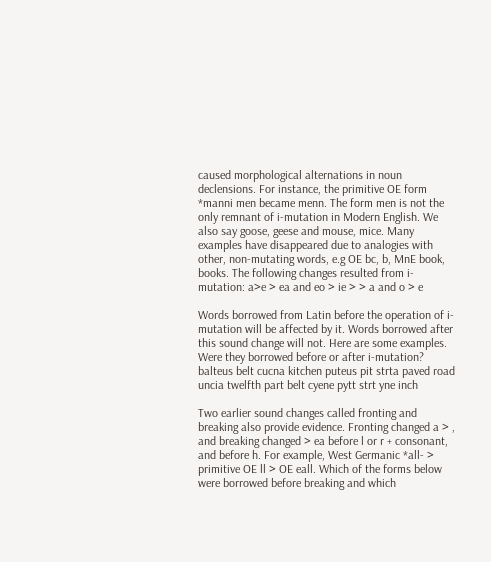caused morphological alternations in noun declensions. For instance, the primitive OE form *manni men became menn. The form men is not the only remnant of i-mutation in Modern English. We also say goose, geese and mouse, mice. Many examples have disappeared due to analogies with other, non-mutating words, e.g OE bc, b, MnE book, books. The following changes resulted from i-mutation: a>e > ea and eo > ie > > a and o > e

Words borrowed from Latin before the operation of i-mutation will be affected by it. Words borrowed after this sound change will not. Here are some examples. Were they borrowed before or after i-mutation? balteus belt cucna kitchen puteus pit strta paved road uncia twelfth part belt cyene pytt strt yne inch

Two earlier sound changes called fronting and breaking also provide evidence. Fronting changed a > , and breaking changed > ea before l or r + consonant, and before h. For example, West Germanic *all- > primitive OE ll > OE eall. Which of the forms below were borrowed before breaking and which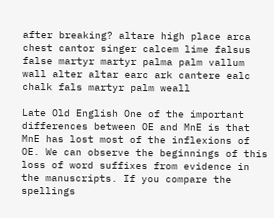after breaking? altare high place arca chest cantor singer calcem lime falsus false martyr martyr palma palm vallum wall alter altar earc ark cantere ealc chalk fals martyr palm weall

Late Old English One of the important differences between OE and MnE is that MnE has lost most of the inflexions of OE. We can observe the beginnings of this loss of word suffixes from evidence in the manuscripts. If you compare the spellings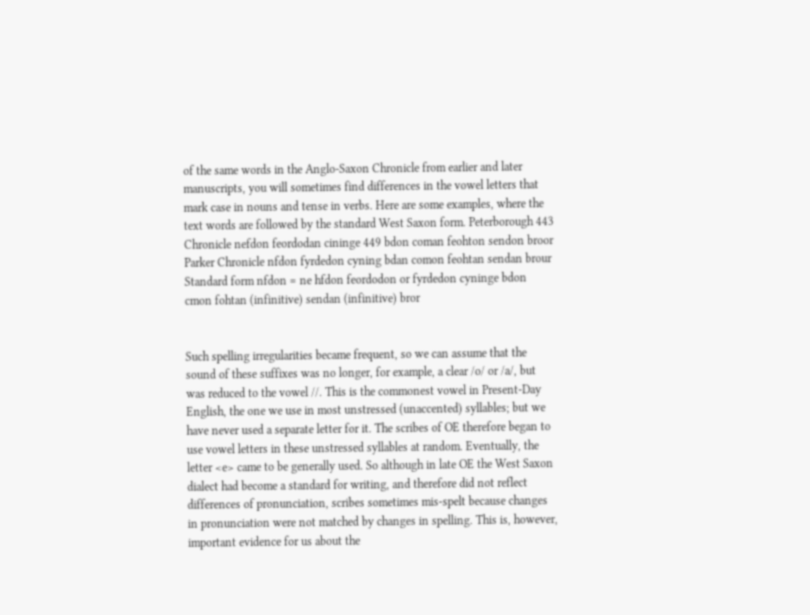of the same words in the Anglo-Saxon Chronicle from earlier and later manuscripts, you will sometimes find differences in the vowel letters that mark case in nouns and tense in verbs. Here are some examples, where the text words are followed by the standard West Saxon form. Peterborough 443 Chronicle nefdon feordodan cininge 449 bdon coman feohton sendon broor Parker Chronicle nfdon fyrdedon cyning bdan comon feohtan sendan brour Standard form nfdon = ne hfdon feordodon or fyrdedon cyninge bdon cmon fohtan (infinitive) sendan (infinitive) bror


Such spelling irregularities became frequent, so we can assume that the sound of these suffixes was no longer, for example, a clear /o/ or /a/, but was reduced to the vowel //. This is the commonest vowel in Present-Day English, the one we use in most unstressed (unaccented) syllables; but we have never used a separate letter for it. The scribes of OE therefore began to use vowel letters in these unstressed syllables at random. Eventually, the letter <e> came to be generally used. So although in late OE the West Saxon dialect had become a standard for writing, and therefore did not reflect differences of pronunciation, scribes sometimes mis-spelt because changes in pronunciation were not matched by changes in spelling. This is, however, important evidence for us about the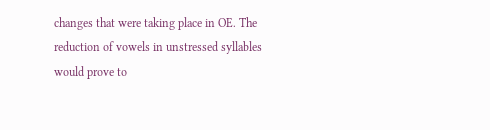changes that were taking place in OE. The reduction of vowels in unstressed syllables would prove to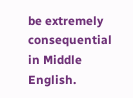be extremely consequential in Middle English.